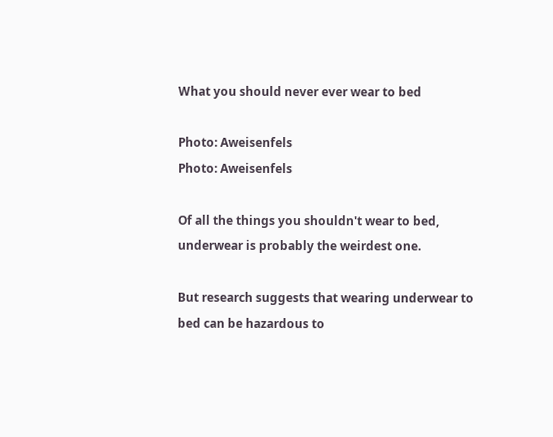What you should never ever wear to bed

Photo: Aweisenfels
Photo: Aweisenfels

Of all the things you shouldn't wear to bed, underwear is probably the weirdest one.

But research suggests that wearing underwear to bed can be hazardous to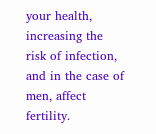your health, increasing the risk of infection, and in the case of men, affect fertility.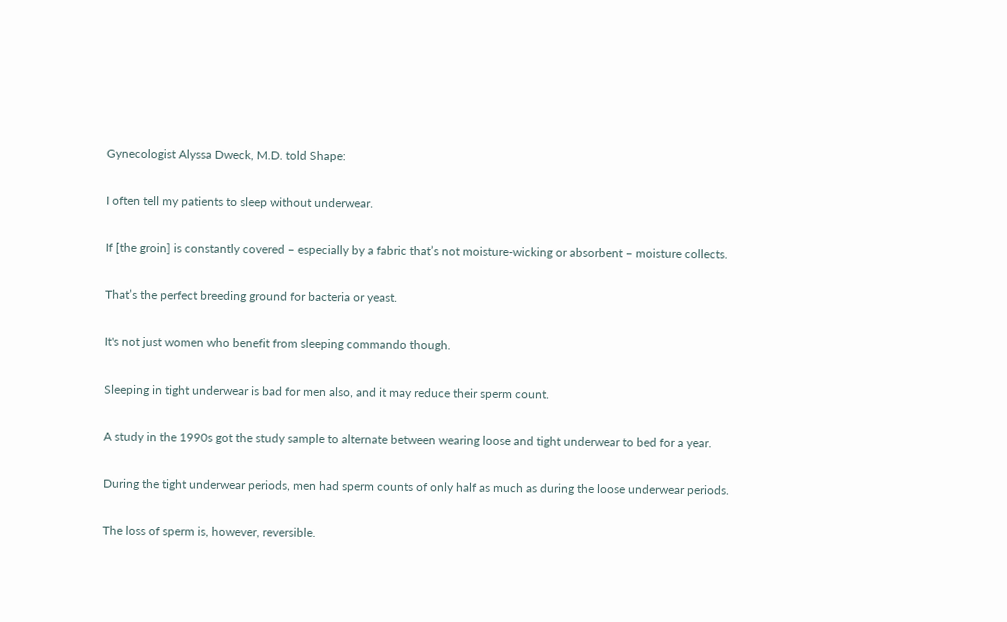Gynecologist Alyssa Dweck, M.D. told Shape:

I often tell my patients to sleep without underwear.

If [the groin] is constantly covered – especially by a fabric that’s not moisture-wicking or absorbent – moisture collects.

That’s the perfect breeding ground for bacteria or yeast.

It's not just women who benefit from sleeping commando though.

Sleeping in tight underwear is bad for men also, and it may reduce their sperm count.

A study in the 1990s got the study sample to alternate between wearing loose and tight underwear to bed for a year.

During the tight underwear periods, men had sperm counts of only half as much as during the loose underwear periods.

The loss of sperm is, however, reversible.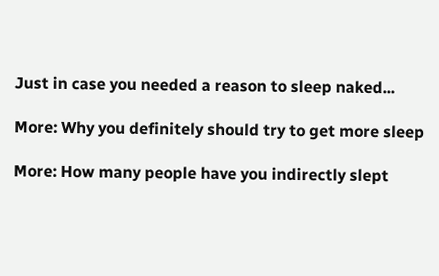Just in case you needed a reason to sleep naked...

More: Why you definitely should try to get more sleep

More: How many people have you indirectly slept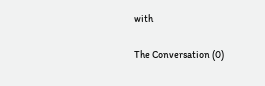with

The Conversation (0)